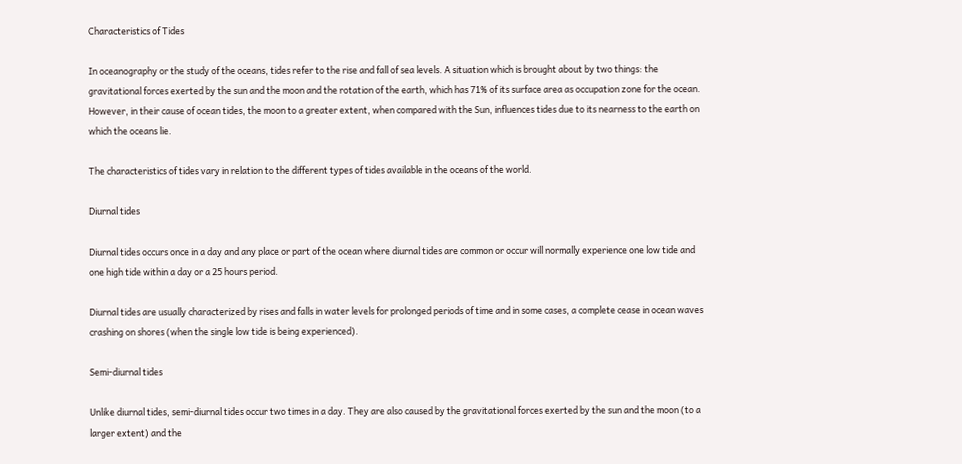Characteristics of Tides

In oceanography or the study of the oceans, tides refer to the rise and fall of sea levels. A situation which is brought about by two things: the gravitational forces exerted by the sun and the moon and the rotation of the earth, which has 71% of its surface area as occupation zone for the ocean. However, in their cause of ocean tides, the moon to a greater extent, when compared with the Sun, influences tides due to its nearness to the earth on which the oceans lie.

The characteristics of tides vary in relation to the different types of tides available in the oceans of the world.

Diurnal tides

Diurnal tides occurs once in a day and any place or part of the ocean where diurnal tides are common or occur will normally experience one low tide and one high tide within a day or a 25 hours period.

Diurnal tides are usually characterized by rises and falls in water levels for prolonged periods of time and in some cases, a complete cease in ocean waves crashing on shores (when the single low tide is being experienced).

Semi-diurnal tides

Unlike diurnal tides, semi-diurnal tides occur two times in a day. They are also caused by the gravitational forces exerted by the sun and the moon (to a larger extent) and the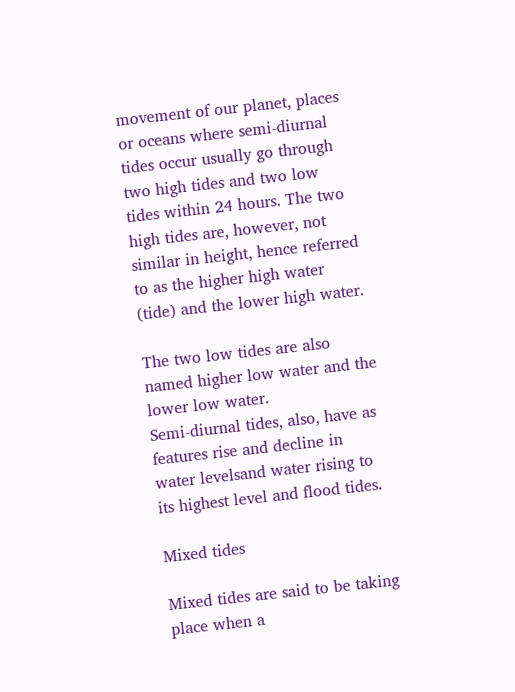movement of our planet, places or oceans where semi-diurnal tides occur usually go through two high tides and two low tides within 24 hours. The two high tides are, however, not similar in height, hence referred to as the higher high water (tide) and the lower high water.

The two low tides are also named higher low water and the lower low water.
Semi-diurnal tides, also, have as features rise and decline in water levelsand water rising to its highest level and flood tides.

Mixed tides

Mixed tides are said to be taking place when a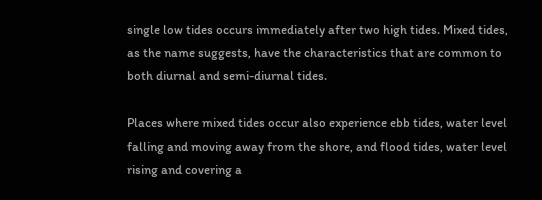single low tides occurs immediately after two high tides. Mixed tides, as the name suggests, have the characteristics that are common to both diurnal and semi-diurnal tides.

Places where mixed tides occur also experience ebb tides, water level falling and moving away from the shore, and flood tides, water level rising and covering a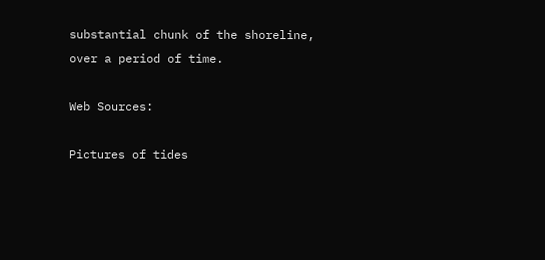substantial chunk of the shoreline, over a period of time.

Web Sources:

Pictures of tides